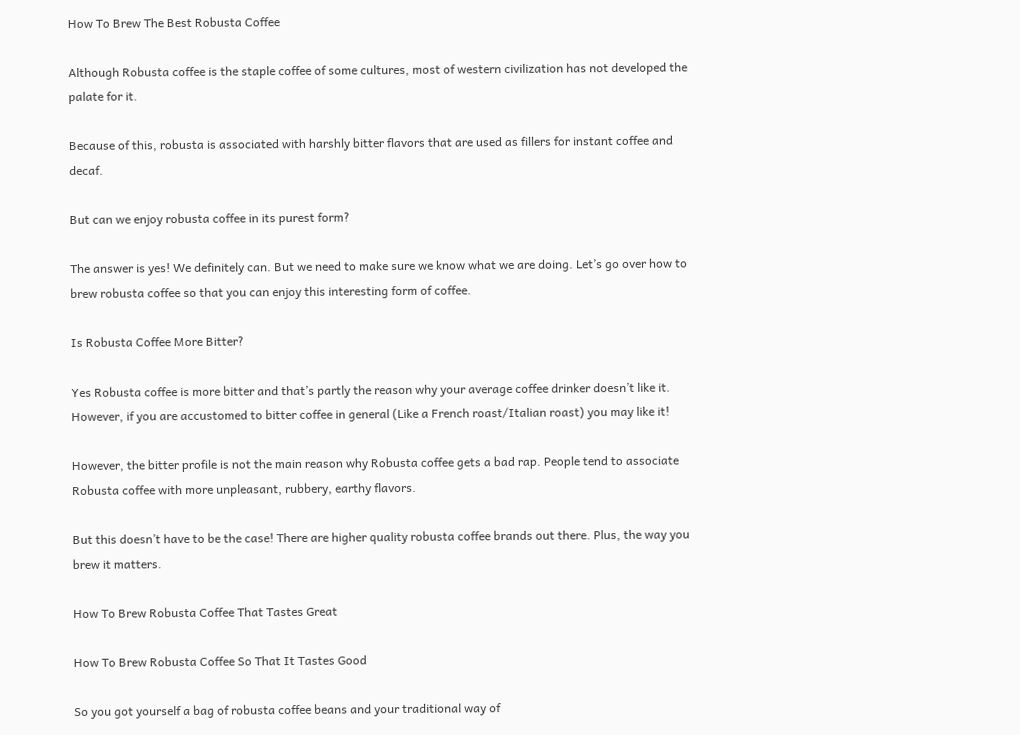How To Brew The Best Robusta Coffee

Although Robusta coffee is the staple coffee of some cultures, most of western civilization has not developed the palate for it.

Because of this, robusta is associated with harshly bitter flavors that are used as fillers for instant coffee and decaf.

But can we enjoy robusta coffee in its purest form?

The answer is yes! We definitely can. But we need to make sure we know what we are doing. Let’s go over how to brew robusta coffee so that you can enjoy this interesting form of coffee.

Is Robusta Coffee More Bitter?

Yes Robusta coffee is more bitter and that’s partly the reason why your average coffee drinker doesn’t like it. However, if you are accustomed to bitter coffee in general (Like a French roast/Italian roast) you may like it!

However, the bitter profile is not the main reason why Robusta coffee gets a bad rap. People tend to associate Robusta coffee with more unpleasant, rubbery, earthy flavors.

But this doesn’t have to be the case! There are higher quality robusta coffee brands out there. Plus, the way you brew it matters.

How To Brew Robusta Coffee That Tastes Great

How To Brew Robusta Coffee So That It Tastes Good

So you got yourself a bag of robusta coffee beans and your traditional way of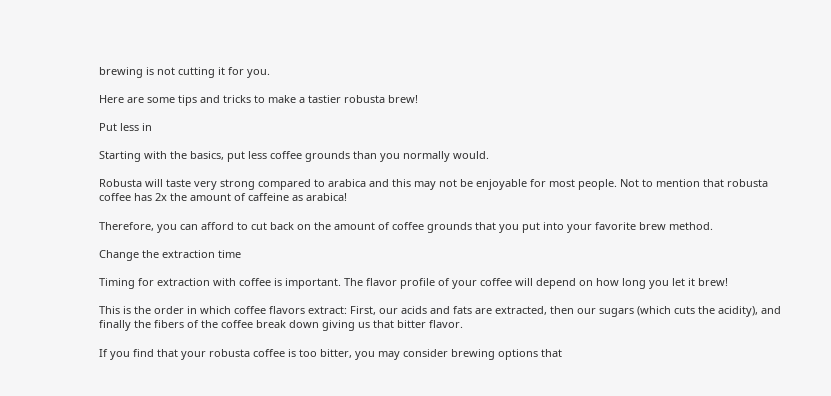brewing is not cutting it for you.

Here are some tips and tricks to make a tastier robusta brew!

Put less in

Starting with the basics, put less coffee grounds than you normally would.

Robusta will taste very strong compared to arabica and this may not be enjoyable for most people. Not to mention that robusta coffee has 2x the amount of caffeine as arabica!

Therefore, you can afford to cut back on the amount of coffee grounds that you put into your favorite brew method.

Change the extraction time

Timing for extraction with coffee is important. The flavor profile of your coffee will depend on how long you let it brew!

This is the order in which coffee flavors extract: First, our acids and fats are extracted, then our sugars (which cuts the acidity), and finally the fibers of the coffee break down giving us that bitter flavor.

If you find that your robusta coffee is too bitter, you may consider brewing options that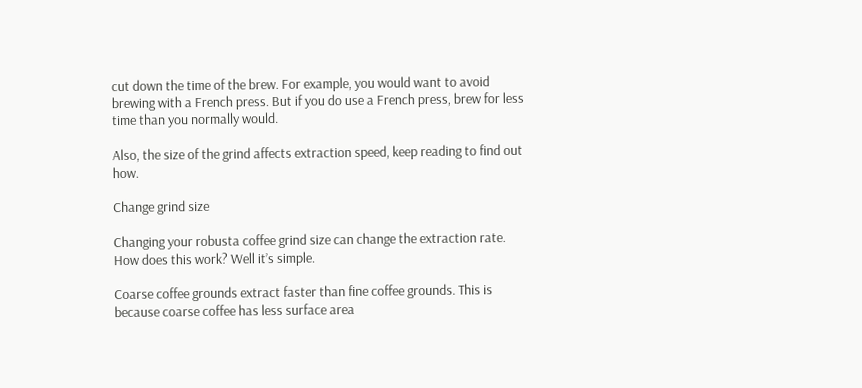cut down the time of the brew. For example, you would want to avoid brewing with a French press. But if you do use a French press, brew for less time than you normally would.

Also, the size of the grind affects extraction speed, keep reading to find out how.

Change grind size

Changing your robusta coffee grind size can change the extraction rate. How does this work? Well it’s simple.

Coarse coffee grounds extract faster than fine coffee grounds. This is because coarse coffee has less surface area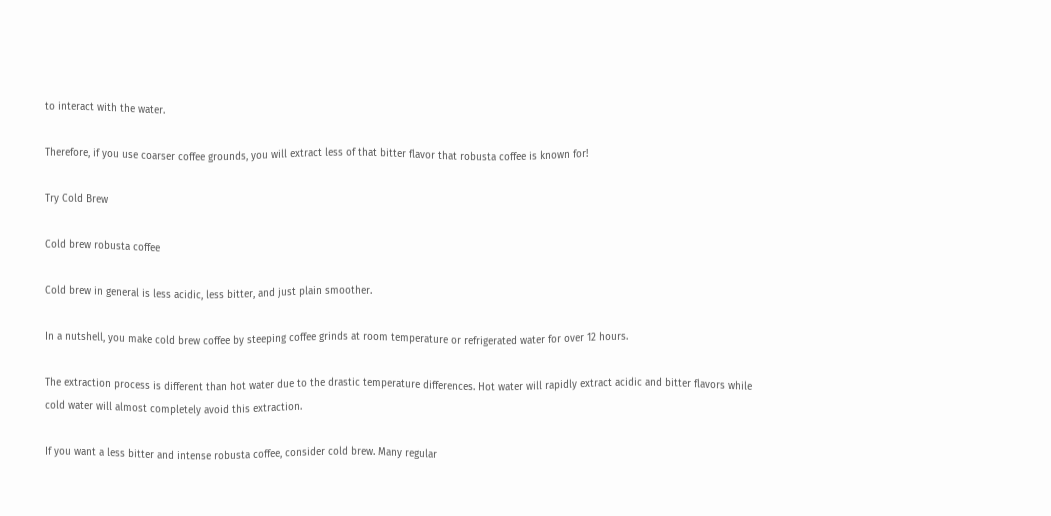to interact with the water.

Therefore, if you use coarser coffee grounds, you will extract less of that bitter flavor that robusta coffee is known for!

Try Cold Brew

Cold brew robusta coffee

Cold brew in general is less acidic, less bitter, and just plain smoother.

In a nutshell, you make cold brew coffee by steeping coffee grinds at room temperature or refrigerated water for over 12 hours.

The extraction process is different than hot water due to the drastic temperature differences. Hot water will rapidly extract acidic and bitter flavors while cold water will almost completely avoid this extraction.

If you want a less bitter and intense robusta coffee, consider cold brew. Many regular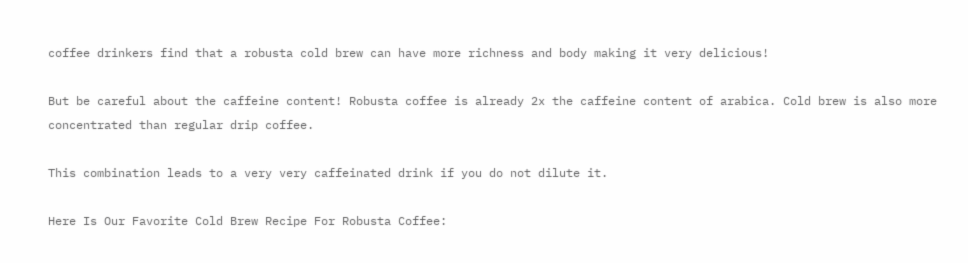coffee drinkers find that a robusta cold brew can have more richness and body making it very delicious!

But be careful about the caffeine content! Robusta coffee is already 2x the caffeine content of arabica. Cold brew is also more concentrated than regular drip coffee.

This combination leads to a very very caffeinated drink if you do not dilute it.

Here Is Our Favorite Cold Brew Recipe For Robusta Coffee: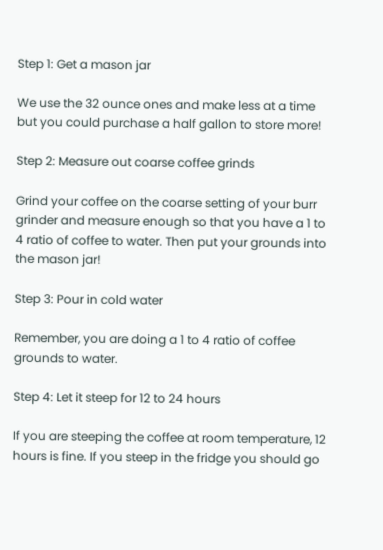Step 1: Get a mason jar

We use the 32 ounce ones and make less at a time but you could purchase a half gallon to store more!

Step 2: Measure out coarse coffee grinds

Grind your coffee on the coarse setting of your burr grinder and measure enough so that you have a 1 to 4 ratio of coffee to water. Then put your grounds into the mason jar!

Step 3: Pour in cold water

Remember, you are doing a 1 to 4 ratio of coffee grounds to water.

Step 4: Let it steep for 12 to 24 hours

If you are steeping the coffee at room temperature, 12 hours is fine. If you steep in the fridge you should go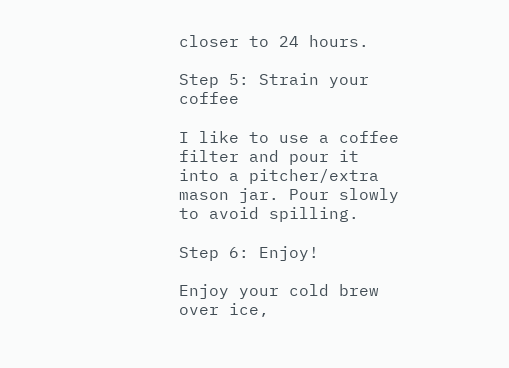closer to 24 hours.

Step 5: Strain your coffee

I like to use a coffee filter and pour it into a pitcher/extra mason jar. Pour slowly to avoid spilling.

Step 6: Enjoy!

Enjoy your cold brew over ice,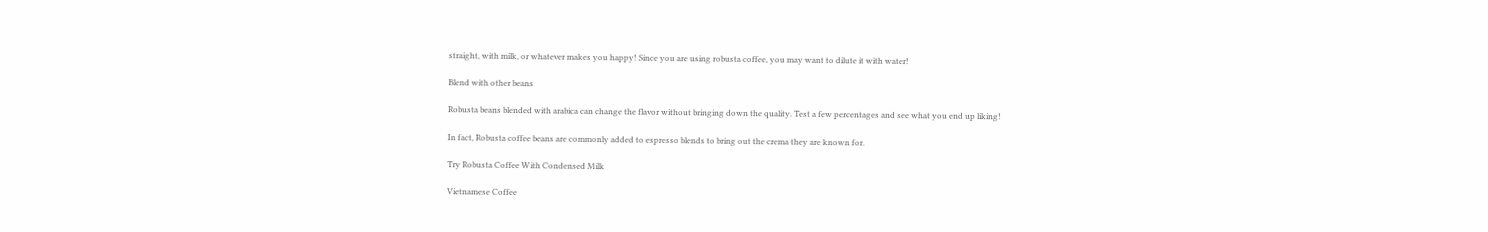straight, with milk, or whatever makes you happy! Since you are using robusta coffee, you may want to dilute it with water!

Blend with other beans

Robusta beans blended with arabica can change the flavor without bringing down the quality. Test a few percentages and see what you end up liking!

In fact, Robusta coffee beans are commonly added to espresso blends to bring out the crema they are known for.

Try Robusta Coffee With Condensed Milk

Vietnamese Coffee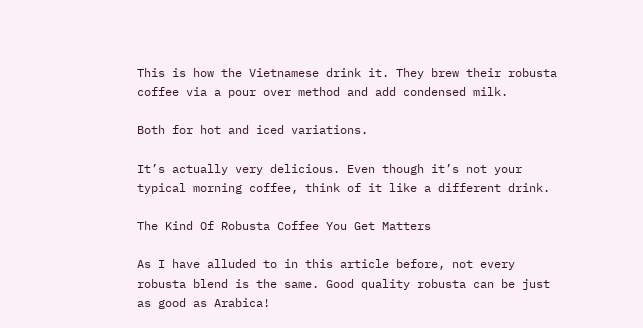This is how the Vietnamese drink it. They brew their robusta coffee via a pour over method and add condensed milk.

Both for hot and iced variations.

It’s actually very delicious. Even though it’s not your typical morning coffee, think of it like a different drink.

The Kind Of Robusta Coffee You Get Matters

As I have alluded to in this article before, not every robusta blend is the same. Good quality robusta can be just as good as Arabica!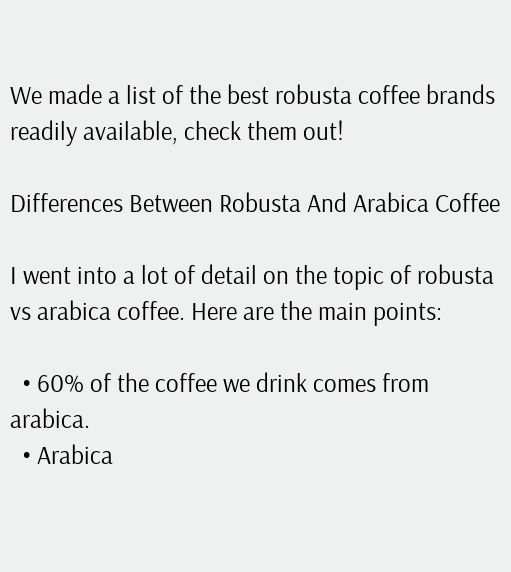We made a list of the best robusta coffee brands readily available, check them out!

Differences Between Robusta And Arabica Coffee

I went into a lot of detail on the topic of robusta vs arabica coffee. Here are the main points:

  • 60% of the coffee we drink comes from arabica.
  • Arabica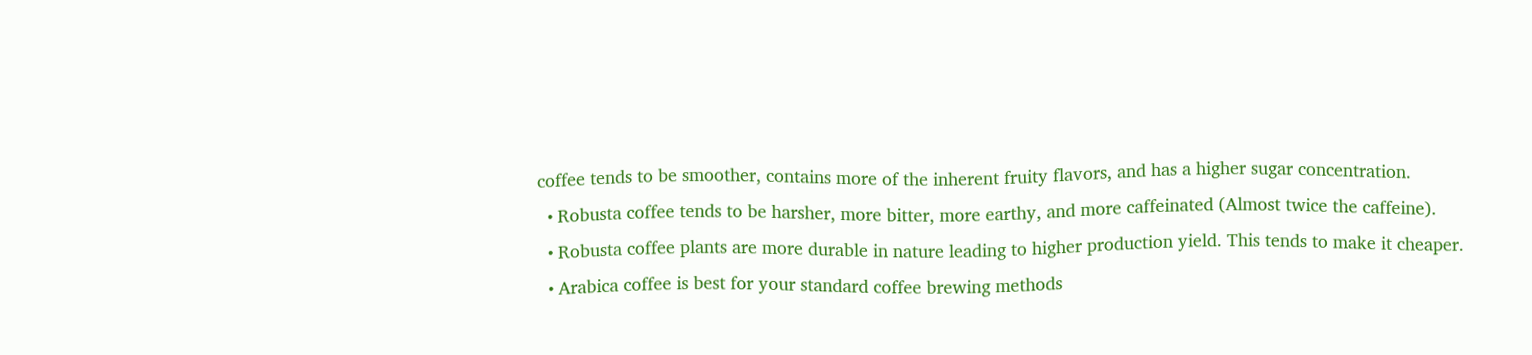coffee tends to be smoother, contains more of the inherent fruity flavors, and has a higher sugar concentration.
  • Robusta coffee tends to be harsher, more bitter, more earthy, and more caffeinated (Almost twice the caffeine).
  • Robusta coffee plants are more durable in nature leading to higher production yield. This tends to make it cheaper.
  • Arabica coffee is best for your standard coffee brewing methods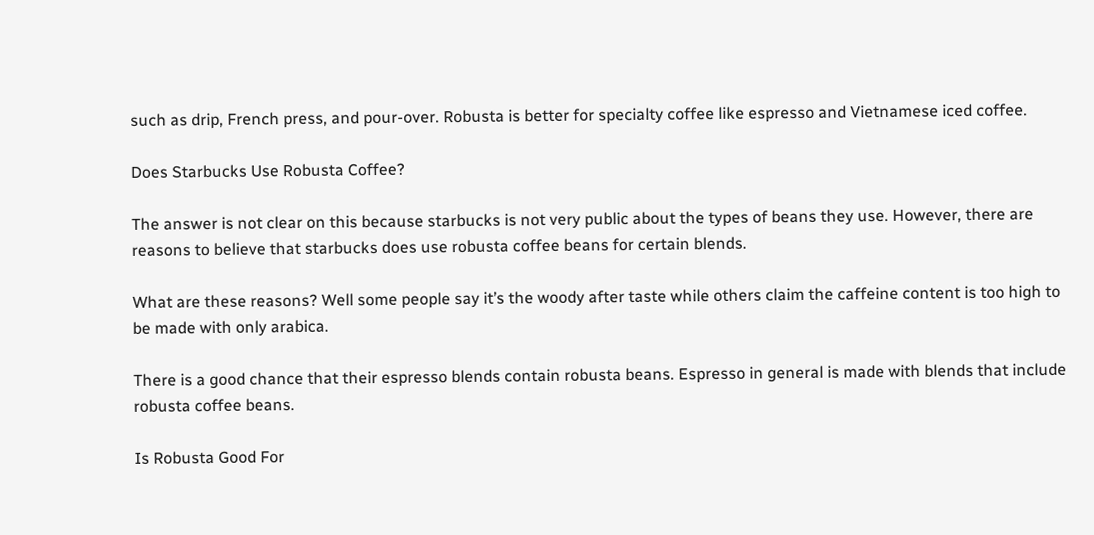such as drip, French press, and pour-over. Robusta is better for specialty coffee like espresso and Vietnamese iced coffee.

Does Starbucks Use Robusta Coffee?

The answer is not clear on this because starbucks is not very public about the types of beans they use. However, there are reasons to believe that starbucks does use robusta coffee beans for certain blends.

What are these reasons? Well some people say it’s the woody after taste while others claim the caffeine content is too high to be made with only arabica.

There is a good chance that their espresso blends contain robusta beans. Espresso in general is made with blends that include robusta coffee beans.

Is Robusta Good For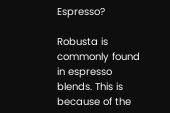Espresso?

Robusta is commonly found in espresso blends. This is because of the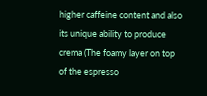higher caffeine content and also its unique ability to produce crema (The foamy layer on top of the espresso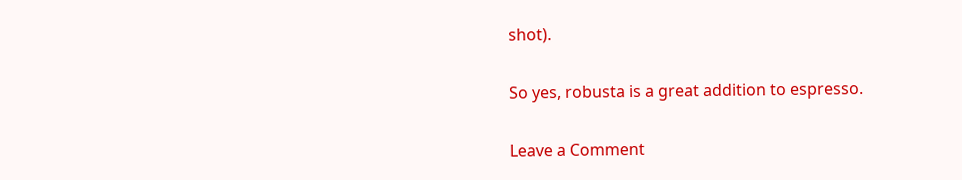shot).

So yes, robusta is a great addition to espresso.

Leave a Comment